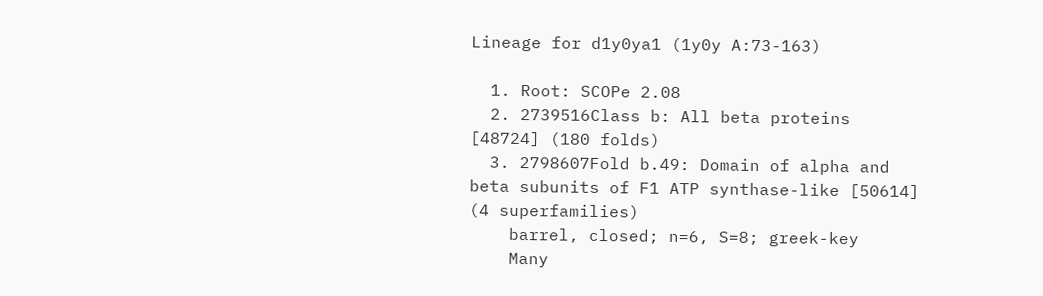Lineage for d1y0ya1 (1y0y A:73-163)

  1. Root: SCOPe 2.08
  2. 2739516Class b: All beta proteins [48724] (180 folds)
  3. 2798607Fold b.49: Domain of alpha and beta subunits of F1 ATP synthase-like [50614] (4 superfamilies)
    barrel, closed; n=6, S=8; greek-key
    Many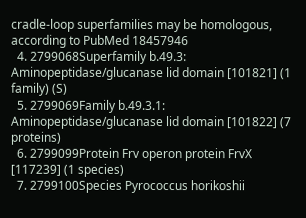cradle-loop superfamilies may be homologous, according to PubMed 18457946
  4. 2799068Superfamily b.49.3: Aminopeptidase/glucanase lid domain [101821] (1 family) (S)
  5. 2799069Family b.49.3.1: Aminopeptidase/glucanase lid domain [101822] (7 proteins)
  6. 2799099Protein Frv operon protein FrvX [117239] (1 species)
  7. 2799100Species Pyrococcus horikoshii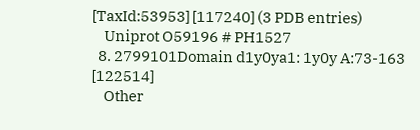[TaxId:53953] [117240] (3 PDB entries)
    Uniprot O59196 # PH1527
  8. 2799101Domain d1y0ya1: 1y0y A:73-163 [122514]
    Other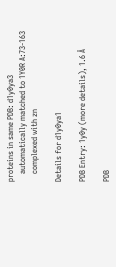proteins in same PDB: d1y0ya3
    automatically matched to 1Y0R A:73-163
    complexed with zn

Details for d1y0ya1

PDB Entry: 1y0y (more details), 1.6 Å

PDB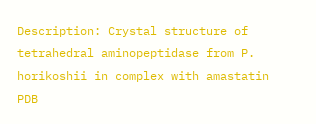Description: Crystal structure of tetrahedral aminopeptidase from P. horikoshii in complex with amastatin
PDB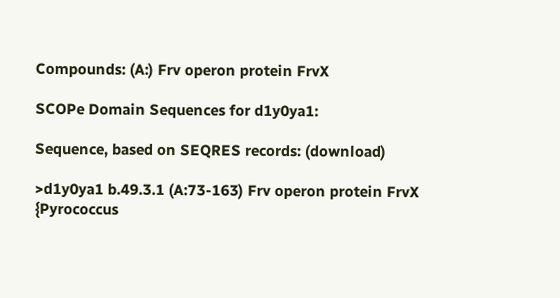Compounds: (A:) Frv operon protein FrvX

SCOPe Domain Sequences for d1y0ya1:

Sequence, based on SEQRES records: (download)

>d1y0ya1 b.49.3.1 (A:73-163) Frv operon protein FrvX {Pyrococcus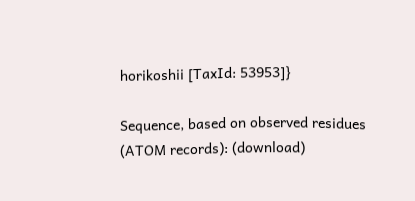horikoshii [TaxId: 53953]}

Sequence, based on observed residues (ATOM records): (download)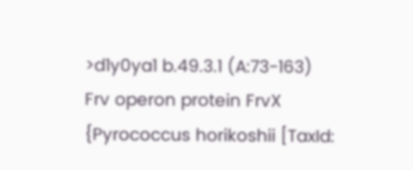>d1y0ya1 b.49.3.1 (A:73-163) Frv operon protein FrvX {Pyrococcus horikoshii [TaxId: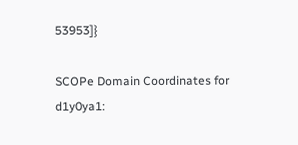53953]}

SCOPe Domain Coordinates for d1y0ya1: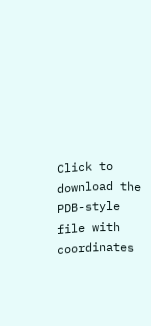Click to download the PDB-style file with coordinates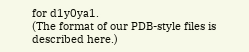for d1y0ya1.
(The format of our PDB-style files is described here.)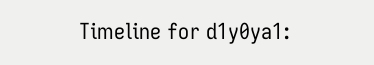Timeline for d1y0ya1: